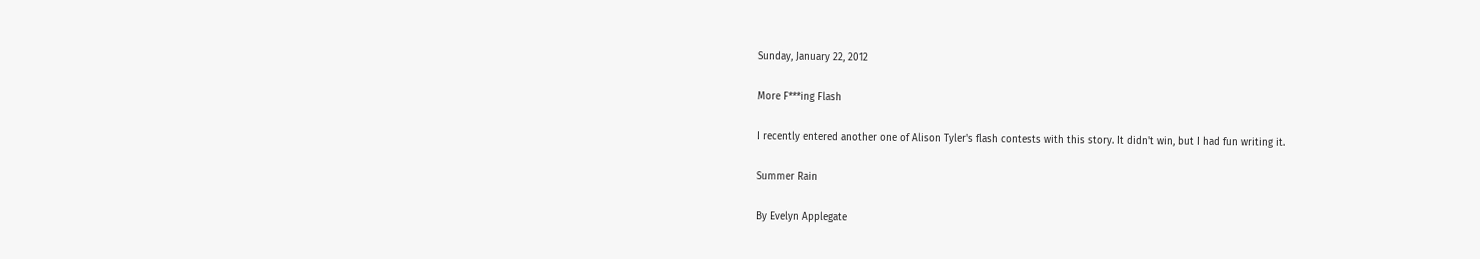Sunday, January 22, 2012

More F***ing Flash

I recently entered another one of Alison Tyler's flash contests with this story. It didn't win, but I had fun writing it.

Summer Rain

By Evelyn Applegate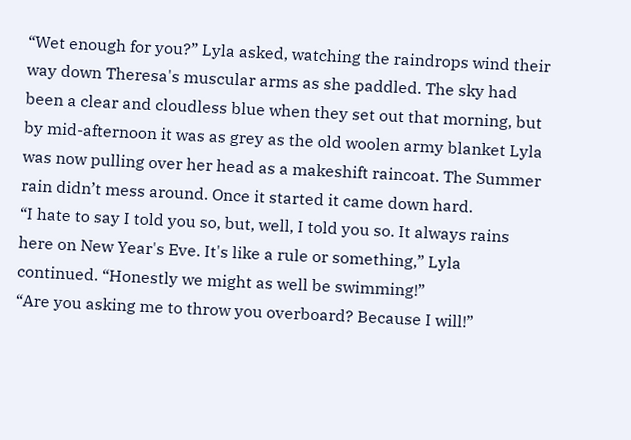“Wet enough for you?” Lyla asked, watching the raindrops wind their way down Theresa's muscular arms as she paddled. The sky had been a clear and cloudless blue when they set out that morning, but by mid-afternoon it was as grey as the old woolen army blanket Lyla was now pulling over her head as a makeshift raincoat. The Summer rain didn’t mess around. Once it started it came down hard.
“I hate to say I told you so, but, well, I told you so. It always rains here on New Year's Eve. It's like a rule or something,” Lyla continued. “Honestly we might as well be swimming!”
“Are you asking me to throw you overboard? Because I will!”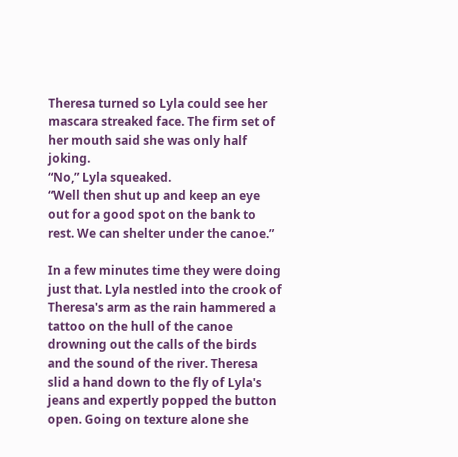Theresa turned so Lyla could see her mascara streaked face. The firm set of her mouth said she was only half joking.
“No,” Lyla squeaked.
“Well then shut up and keep an eye out for a good spot on the bank to rest. We can shelter under the canoe.”

In a few minutes time they were doing just that. Lyla nestled into the crook of Theresa's arm as the rain hammered a tattoo on the hull of the canoe drowning out the calls of the birds and the sound of the river. Theresa slid a hand down to the fly of Lyla's jeans and expertly popped the button open. Going on texture alone she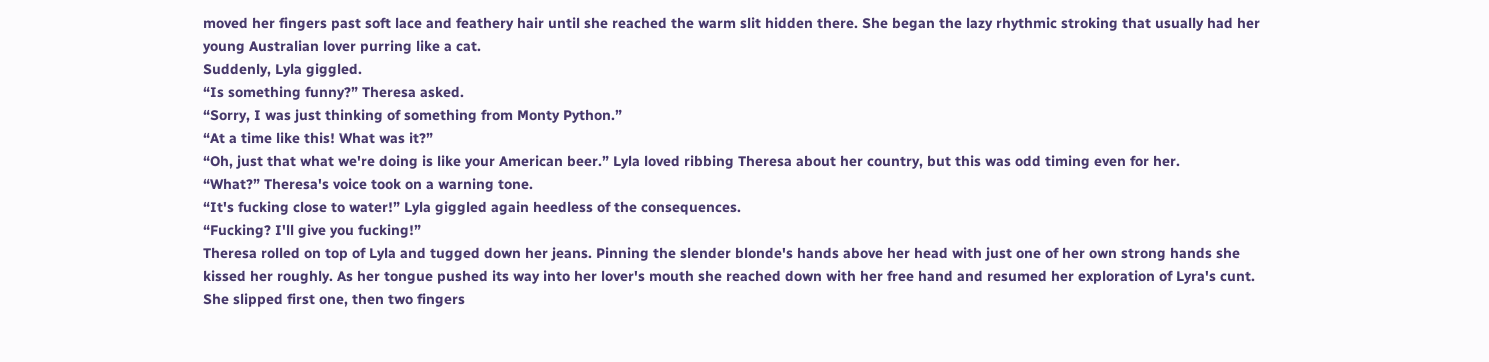moved her fingers past soft lace and feathery hair until she reached the warm slit hidden there. She began the lazy rhythmic stroking that usually had her young Australian lover purring like a cat.
Suddenly, Lyla giggled.
“Is something funny?” Theresa asked.
“Sorry, I was just thinking of something from Monty Python.”
“At a time like this! What was it?”
“Oh, just that what we're doing is like your American beer.” Lyla loved ribbing Theresa about her country, but this was odd timing even for her.
“What?” Theresa's voice took on a warning tone.
“It's fucking close to water!” Lyla giggled again heedless of the consequences.
“Fucking? I'll give you fucking!”
Theresa rolled on top of Lyla and tugged down her jeans. Pinning the slender blonde's hands above her head with just one of her own strong hands she kissed her roughly. As her tongue pushed its way into her lover's mouth she reached down with her free hand and resumed her exploration of Lyra's cunt. She slipped first one, then two fingers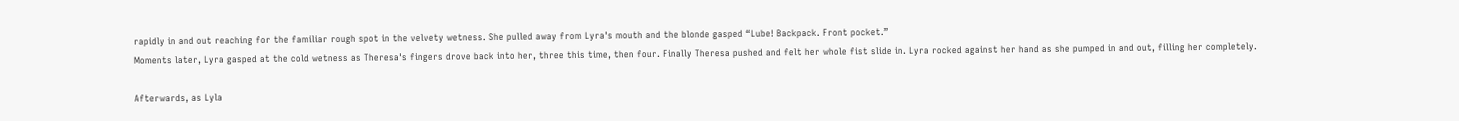rapidly in and out reaching for the familiar rough spot in the velvety wetness. She pulled away from Lyra's mouth and the blonde gasped “Lube! Backpack. Front pocket.”
Moments later, Lyra gasped at the cold wetness as Theresa's fingers drove back into her, three this time, then four. Finally Theresa pushed and felt her whole fist slide in. Lyra rocked against her hand as she pumped in and out, filling her completely.

Afterwards, as Lyla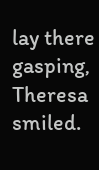lay there gasping, Theresa smiled.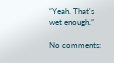“Yeah. That's wet enough.”

No comments: